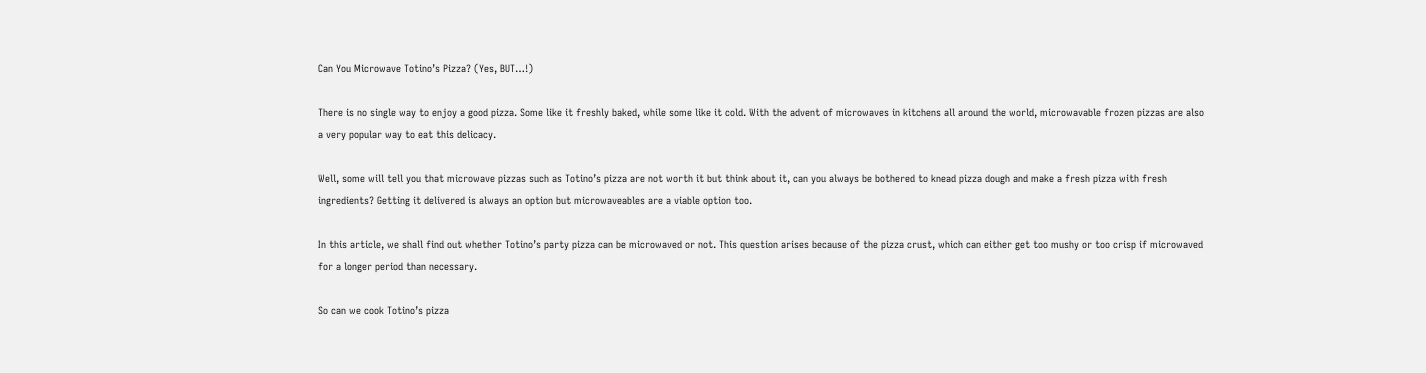Can You Microwave Totino’s Pizza? (Yes, BUT…!)

There is no single way to enjoy a good pizza. Some like it freshly baked, while some like it cold. With the advent of microwaves in kitchens all around the world, microwavable frozen pizzas are also a very popular way to eat this delicacy.

Well, some will tell you that microwave pizzas such as Totino’s pizza are not worth it but think about it, can you always be bothered to knead pizza dough and make a fresh pizza with fresh ingredients? Getting it delivered is always an option but microwaveables are a viable option too.

In this article, we shall find out whether Totino’s party pizza can be microwaved or not. This question arises because of the pizza crust, which can either get too mushy or too crisp if microwaved for a longer period than necessary.

So can we cook Totino’s pizza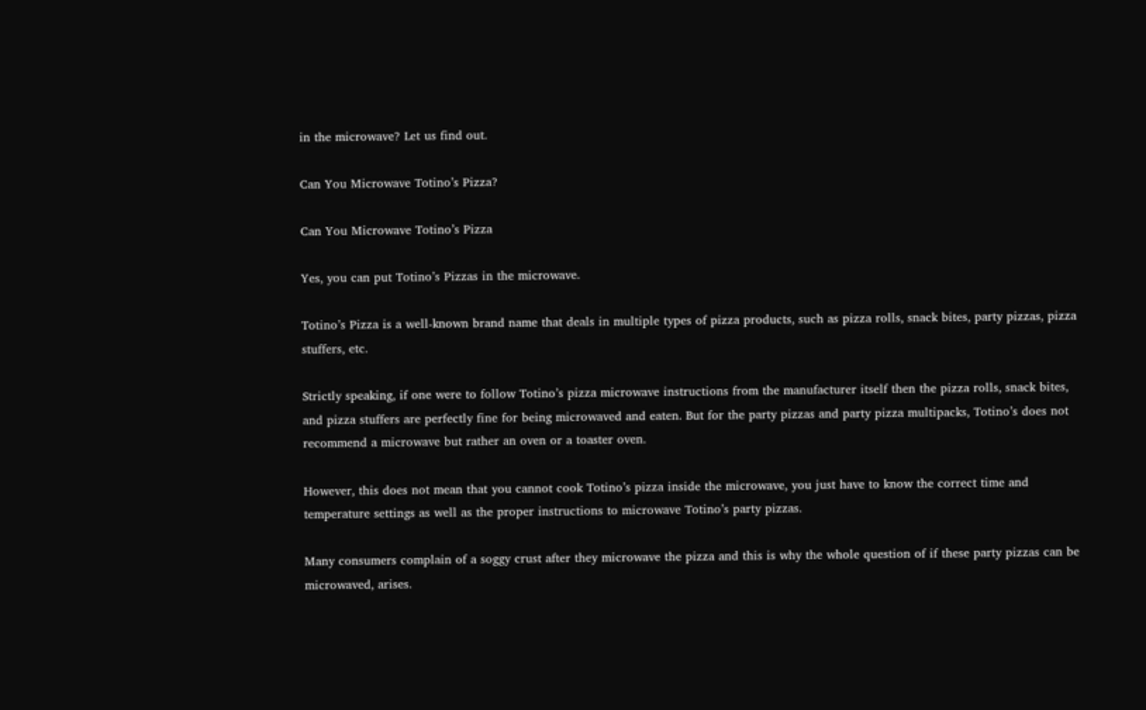in the microwave? Let us find out.

Can You Microwave Totino’s Pizza?

Can You Microwave Totino’s Pizza

Yes, you can put Totino’s Pizzas in the microwave.

Totino’s Pizza is a well-known brand name that deals in multiple types of pizza products, such as pizza rolls, snack bites, party pizzas, pizza stuffers, etc.

Strictly speaking, if one were to follow Totino’s pizza microwave instructions from the manufacturer itself then the pizza rolls, snack bites, and pizza stuffers are perfectly fine for being microwaved and eaten. But for the party pizzas and party pizza multipacks, Totino’s does not recommend a microwave but rather an oven or a toaster oven.

However, this does not mean that you cannot cook Totino’s pizza inside the microwave, you just have to know the correct time and temperature settings as well as the proper instructions to microwave Totino’s party pizzas.

Many consumers complain of a soggy crust after they microwave the pizza and this is why the whole question of if these party pizzas can be microwaved, arises.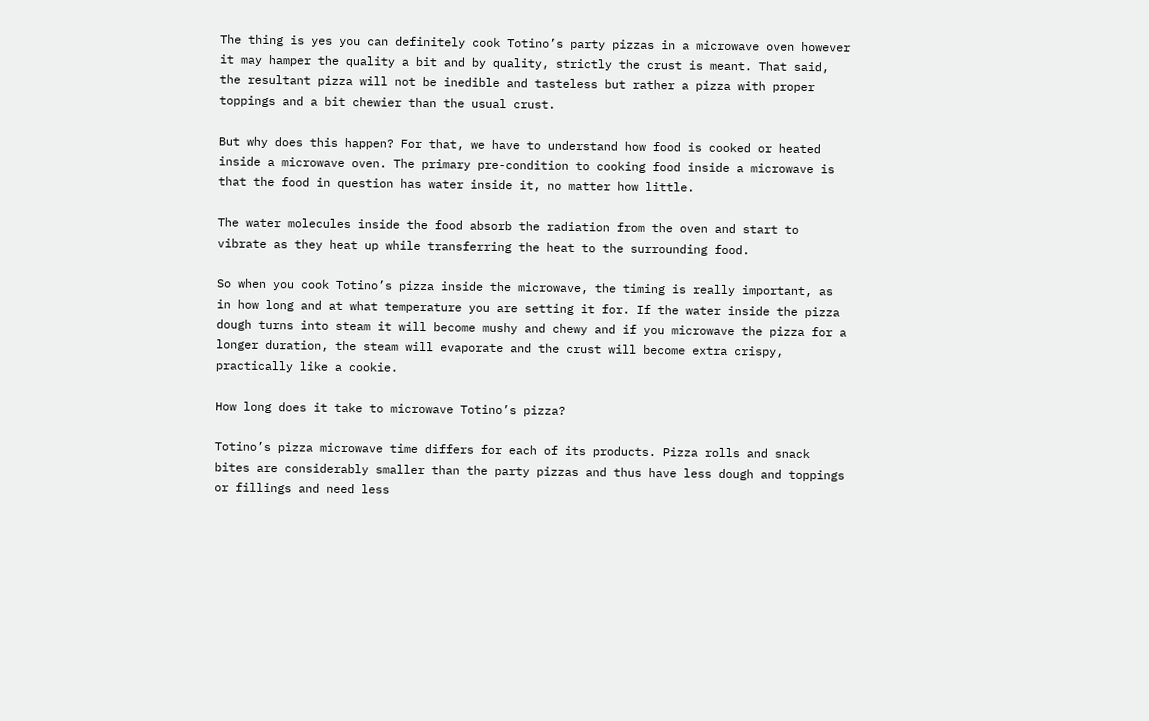The thing is yes you can definitely cook Totino’s party pizzas in a microwave oven however it may hamper the quality a bit and by quality, strictly the crust is meant. That said, the resultant pizza will not be inedible and tasteless but rather a pizza with proper toppings and a bit chewier than the usual crust.

But why does this happen? For that, we have to understand how food is cooked or heated inside a microwave oven. The primary pre-condition to cooking food inside a microwave is that the food in question has water inside it, no matter how little.

The water molecules inside the food absorb the radiation from the oven and start to vibrate as they heat up while transferring the heat to the surrounding food.

So when you cook Totino’s pizza inside the microwave, the timing is really important, as in how long and at what temperature you are setting it for. If the water inside the pizza dough turns into steam it will become mushy and chewy and if you microwave the pizza for a longer duration, the steam will evaporate and the crust will become extra crispy, practically like a cookie.

How long does it take to microwave Totino’s pizza?

Totino’s pizza microwave time differs for each of its products. Pizza rolls and snack bites are considerably smaller than the party pizzas and thus have less dough and toppings or fillings and need less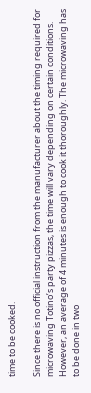time to be cooked.

Since there is no official instruction from the manufacturer about the timing required for microwaving Totino’s party pizzas, the time will vary depending on certain conditions. However, an average of 4 minutes is enough to cook it thoroughly. The microwaving has to be done in two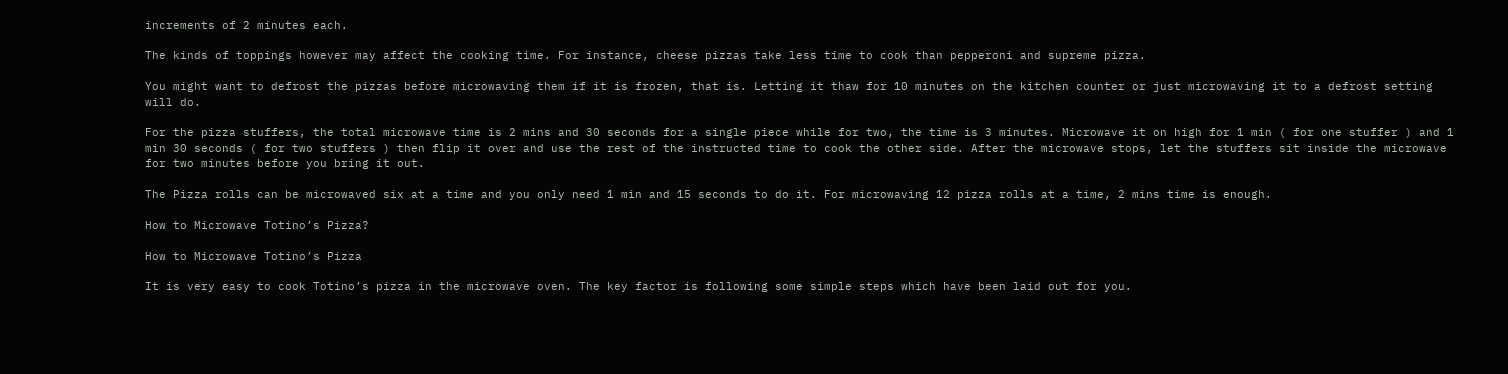increments of 2 minutes each.

The kinds of toppings however may affect the cooking time. For instance, cheese pizzas take less time to cook than pepperoni and supreme pizza.

You might want to defrost the pizzas before microwaving them if it is frozen, that is. Letting it thaw for 10 minutes on the kitchen counter or just microwaving it to a defrost setting will do.

For the pizza stuffers, the total microwave time is 2 mins and 30 seconds for a single piece while for two, the time is 3 minutes. Microwave it on high for 1 min ( for one stuffer ) and 1 min 30 seconds ( for two stuffers ) then flip it over and use the rest of the instructed time to cook the other side. After the microwave stops, let the stuffers sit inside the microwave for two minutes before you bring it out.

The Pizza rolls can be microwaved six at a time and you only need 1 min and 15 seconds to do it. For microwaving 12 pizza rolls at a time, 2 mins time is enough.

How to Microwave Totino’s Pizza?

How to Microwave Totino’s Pizza

It is very easy to cook Totino’s pizza in the microwave oven. The key factor is following some simple steps which have been laid out for you.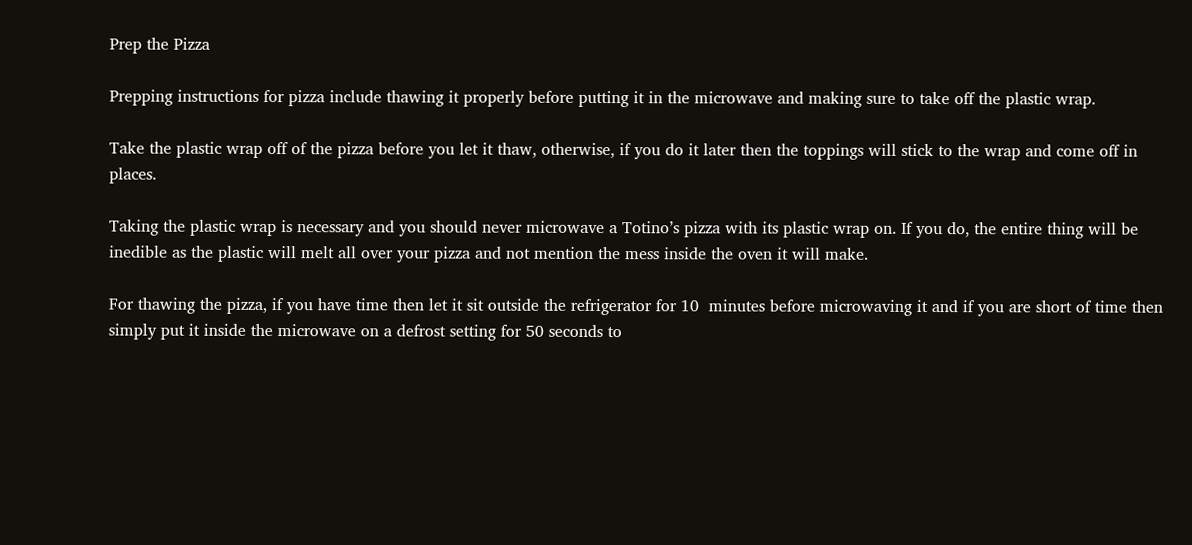Prep the Pizza

Prepping instructions for pizza include thawing it properly before putting it in the microwave and making sure to take off the plastic wrap.

Take the plastic wrap off of the pizza before you let it thaw, otherwise, if you do it later then the toppings will stick to the wrap and come off in places.

Taking the plastic wrap is necessary and you should never microwave a Totino’s pizza with its plastic wrap on. If you do, the entire thing will be inedible as the plastic will melt all over your pizza and not mention the mess inside the oven it will make.

For thawing the pizza, if you have time then let it sit outside the refrigerator for 10  minutes before microwaving it and if you are short of time then simply put it inside the microwave on a defrost setting for 50 seconds to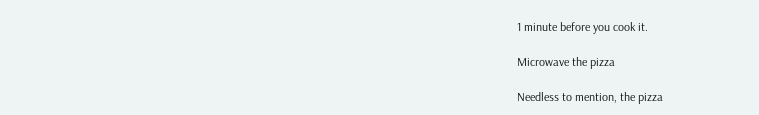1 minute before you cook it.

Microwave the pizza

Needless to mention, the pizza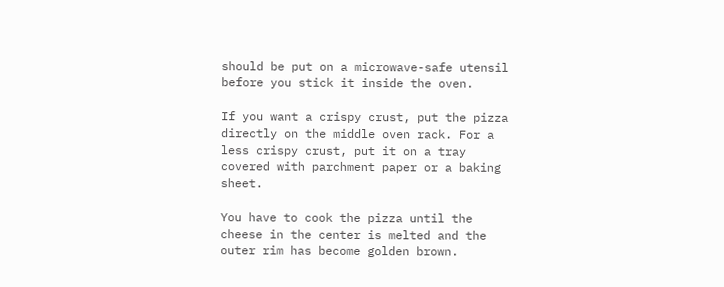should be put on a microwave-safe utensil before you stick it inside the oven.

If you want a crispy crust, put the pizza directly on the middle oven rack. For a less crispy crust, put it on a tray covered with parchment paper or a baking sheet.

You have to cook the pizza until the cheese in the center is melted and the outer rim has become golden brown.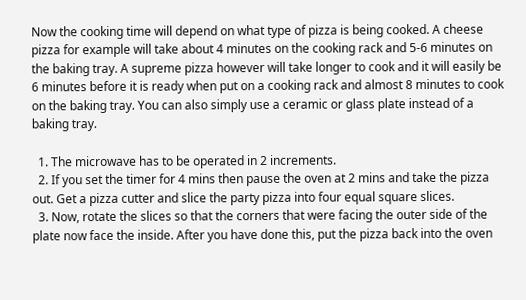Now the cooking time will depend on what type of pizza is being cooked. A cheese pizza for example will take about 4 minutes on the cooking rack and 5-6 minutes on the baking tray. A supreme pizza however will take longer to cook and it will easily be 6 minutes before it is ready when put on a cooking rack and almost 8 minutes to cook on the baking tray. You can also simply use a ceramic or glass plate instead of a baking tray.

  1. The microwave has to be operated in 2 increments.
  2. If you set the timer for 4 mins then pause the oven at 2 mins and take the pizza out. Get a pizza cutter and slice the party pizza into four equal square slices.
  3. Now, rotate the slices so that the corners that were facing the outer side of the plate now face the inside. After you have done this, put the pizza back into the oven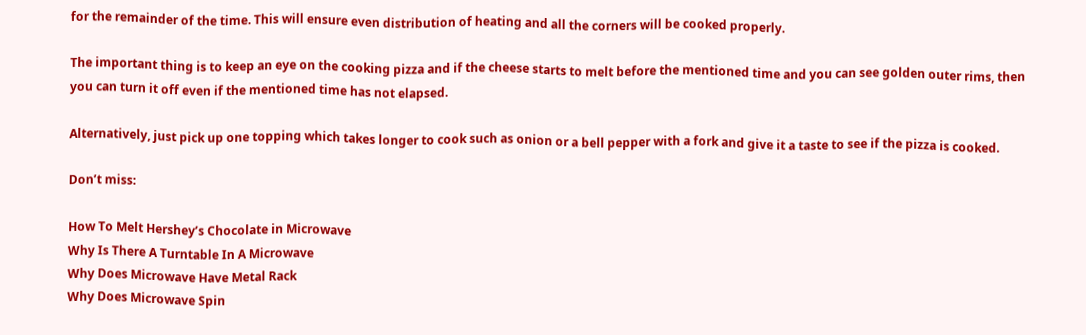for the remainder of the time. This will ensure even distribution of heating and all the corners will be cooked properly.

The important thing is to keep an eye on the cooking pizza and if the cheese starts to melt before the mentioned time and you can see golden outer rims, then you can turn it off even if the mentioned time has not elapsed.

Alternatively, just pick up one topping which takes longer to cook such as onion or a bell pepper with a fork and give it a taste to see if the pizza is cooked.

Don’t miss:

How To Melt Hershey’s Chocolate in Microwave
Why Is There A Turntable In A Microwave
Why Does Microwave Have Metal Rack
Why Does Microwave Spin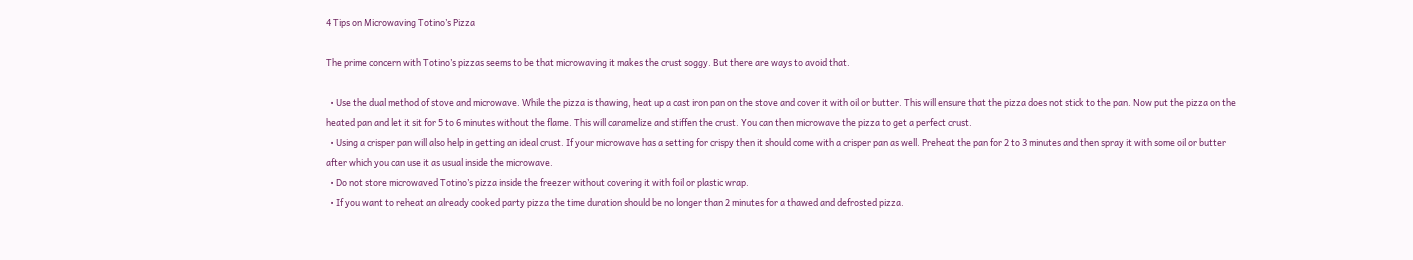4 Tips on Microwaving Totino’s Pizza

The prime concern with Totino’s pizzas seems to be that microwaving it makes the crust soggy. But there are ways to avoid that.

  • Use the dual method of stove and microwave. While the pizza is thawing, heat up a cast iron pan on the stove and cover it with oil or butter. This will ensure that the pizza does not stick to the pan. Now put the pizza on the heated pan and let it sit for 5 to 6 minutes without the flame. This will caramelize and stiffen the crust. You can then microwave the pizza to get a perfect crust.
  • Using a crisper pan will also help in getting an ideal crust. If your microwave has a setting for crispy then it should come with a crisper pan as well. Preheat the pan for 2 to 3 minutes and then spray it with some oil or butter after which you can use it as usual inside the microwave.
  • Do not store microwaved Totino’s pizza inside the freezer without covering it with foil or plastic wrap.
  • If you want to reheat an already cooked party pizza the time duration should be no longer than 2 minutes for a thawed and defrosted pizza.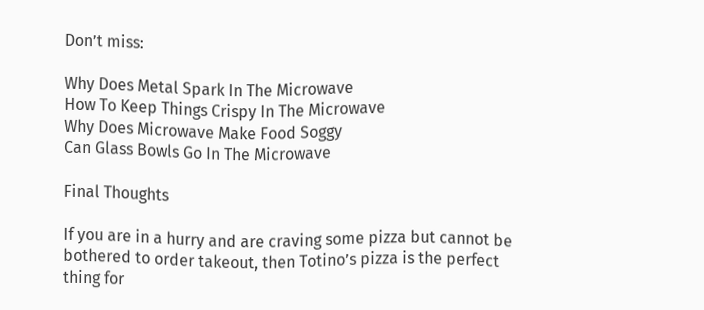Don’t miss:

Why Does Metal Spark In The Microwave
How To Keep Things Crispy In The Microwave
Why Does Microwave Make Food Soggy
Can Glass Bowls Go In The Microwave

Final Thoughts

If you are in a hurry and are craving some pizza but cannot be bothered to order takeout, then Totino’s pizza is the perfect thing for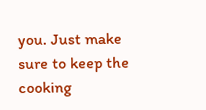you. Just make sure to keep the cooking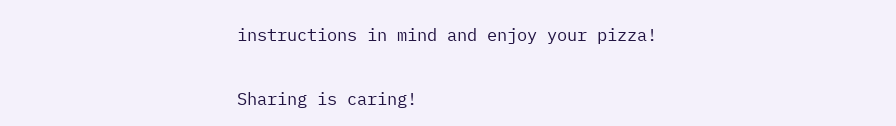instructions in mind and enjoy your pizza!

Sharing is caring!